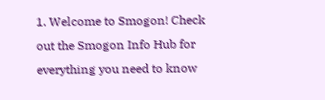1. Welcome to Smogon! Check out the Smogon Info Hub for everything you need to know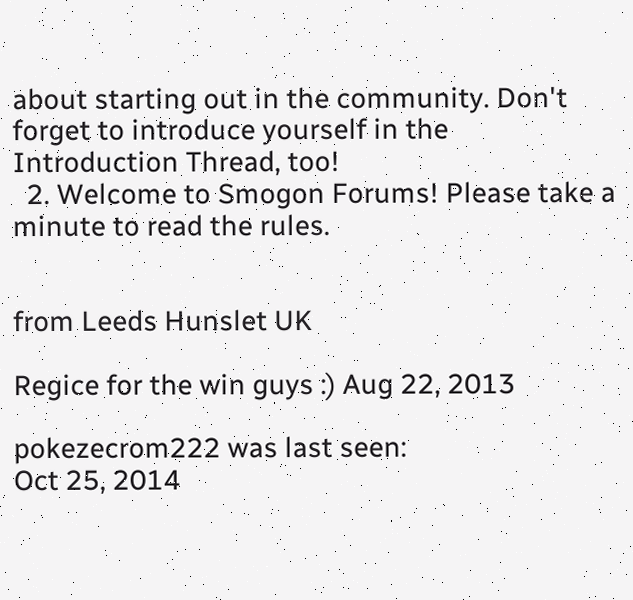about starting out in the community. Don't forget to introduce yourself in the Introduction Thread, too!
  2. Welcome to Smogon Forums! Please take a minute to read the rules.


from Leeds Hunslet UK

Regice for the win guys :) Aug 22, 2013

pokezecrom222 was last seen:
Oct 25, 2014